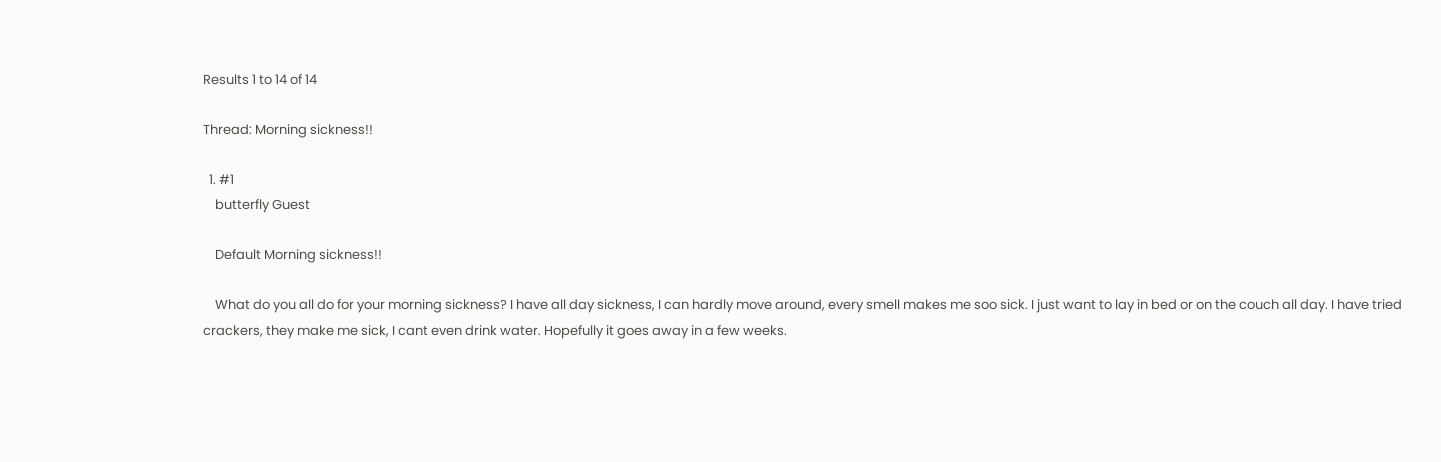Results 1 to 14 of 14

Thread: Morning sickness!!

  1. #1
    butterfly Guest

    Default Morning sickness!!

    What do you all do for your morning sickness? I have all day sickness, I can hardly move around, every smell makes me soo sick. I just want to lay in bed or on the couch all day. I have tried crackers, they make me sick, I cant even drink water. Hopefully it goes away in a few weeks.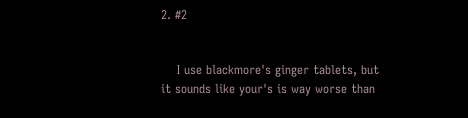2. #2


    I use blackmore's ginger tablets, but it sounds like your's is way worse than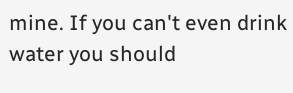mine. If you can't even drink water you should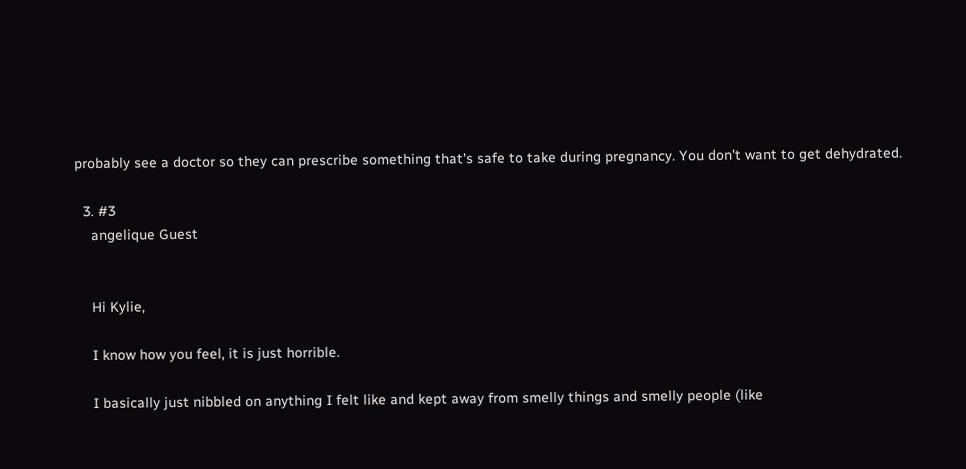probably see a doctor so they can prescribe something that's safe to take during pregnancy. You don't want to get dehydrated.

  3. #3
    angelique Guest


    Hi Kylie,

    I know how you feel, it is just horrible.

    I basically just nibbled on anything I felt like and kept away from smelly things and smelly people (like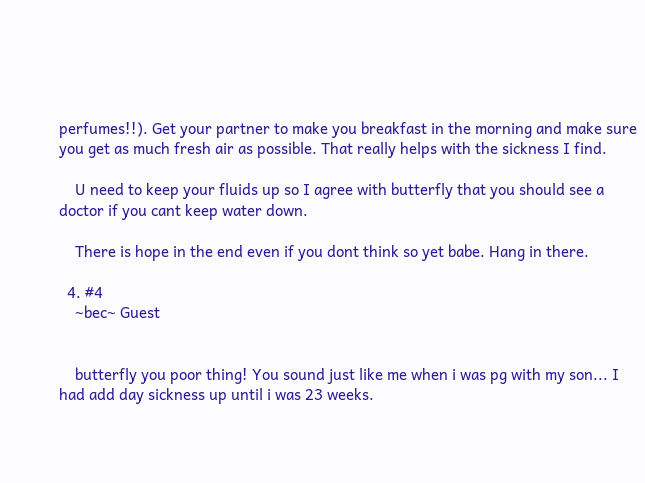perfumes!!). Get your partner to make you breakfast in the morning and make sure you get as much fresh air as possible. That really helps with the sickness I find.

    U need to keep your fluids up so I agree with butterfly that you should see a doctor if you cant keep water down.

    There is hope in the end even if you dont think so yet babe. Hang in there.

  4. #4
    ~bec~ Guest


    butterfly you poor thing! You sound just like me when i was pg with my son... I had add day sickness up until i was 23 weeks.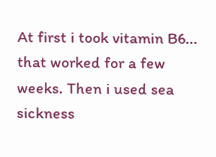At first i took vitamin B6... that worked for a few weeks. Then i used sea sickness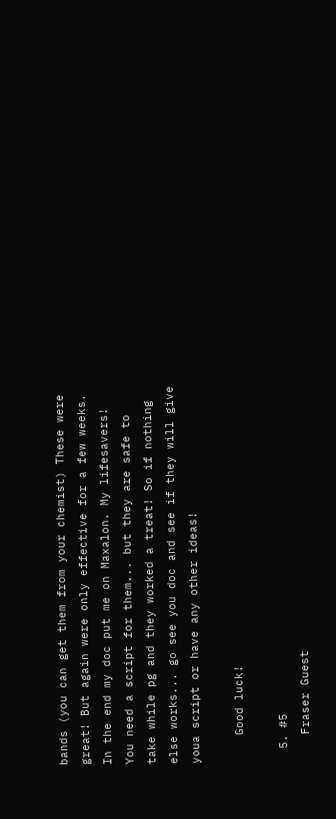bands (you can get them from your chemist) These were great! But again were only effective for a few weeks. In the end my doc put me on Maxalon. My lifesavers! You need a script for them... but they are safe to take while pg and they worked a treat! So if nothing else works... go see you doc and see if they will give youa script or have any other ideas!

    Good luck!

  5. #5
    Fraser Guest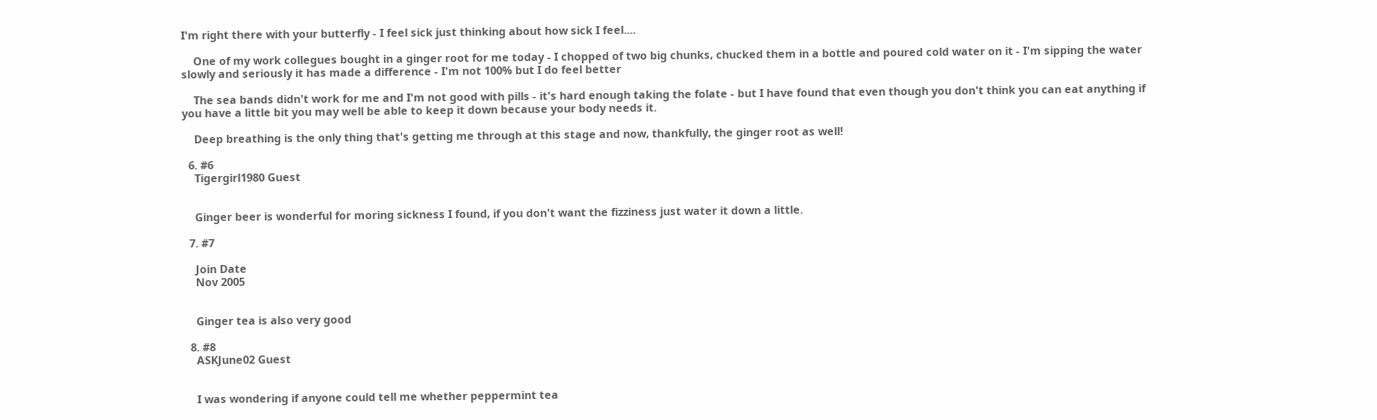I'm right there with your butterfly - I feel sick just thinking about how sick I feel....

    One of my work collegues bought in a ginger root for me today - I chopped of two big chunks, chucked them in a bottle and poured cold water on it - I'm sipping the water slowly and seriously it has made a difference - I'm not 100% but I do feel better

    The sea bands didn't work for me and I'm not good with pills - it's hard enough taking the folate - but I have found that even though you don't think you can eat anything if you have a little bit you may well be able to keep it down because your body needs it.

    Deep breathing is the only thing that's getting me through at this stage and now, thankfully, the ginger root as well!

  6. #6
    Tigergirl1980 Guest


    Ginger beer is wonderful for moring sickness I found, if you don't want the fizziness just water it down a little.

  7. #7

    Join Date
    Nov 2005


    Ginger tea is also very good

  8. #8
    ASKJune02 Guest


    I was wondering if anyone could tell me whether peppermint tea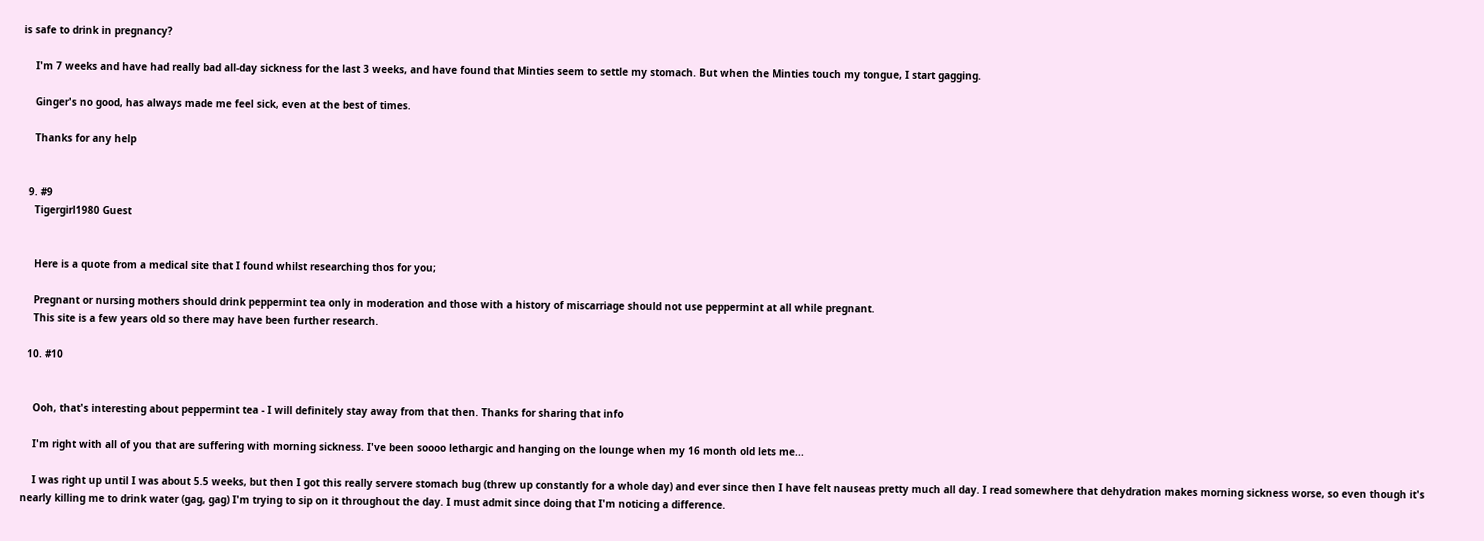is safe to drink in pregnancy?

    I'm 7 weeks and have had really bad all-day sickness for the last 3 weeks, and have found that Minties seem to settle my stomach. But when the Minties touch my tongue, I start gagging.

    Ginger's no good, has always made me feel sick, even at the best of times.

    Thanks for any help


  9. #9
    Tigergirl1980 Guest


    Here is a quote from a medical site that I found whilst researching thos for you;

    Pregnant or nursing mothers should drink peppermint tea only in moderation and those with a history of miscarriage should not use peppermint at all while pregnant.
    This site is a few years old so there may have been further research.

  10. #10


    Ooh, that's interesting about peppermint tea - I will definitely stay away from that then. Thanks for sharing that info

    I'm right with all of you that are suffering with morning sickness. I've been soooo lethargic and hanging on the lounge when my 16 month old lets me...

    I was right up until I was about 5.5 weeks, but then I got this really servere stomach bug (threw up constantly for a whole day) and ever since then I have felt nauseas pretty much all day. I read somewhere that dehydration makes morning sickness worse, so even though it's nearly killing me to drink water (gag, gag) I'm trying to sip on it throughout the day. I must admit since doing that I'm noticing a difference.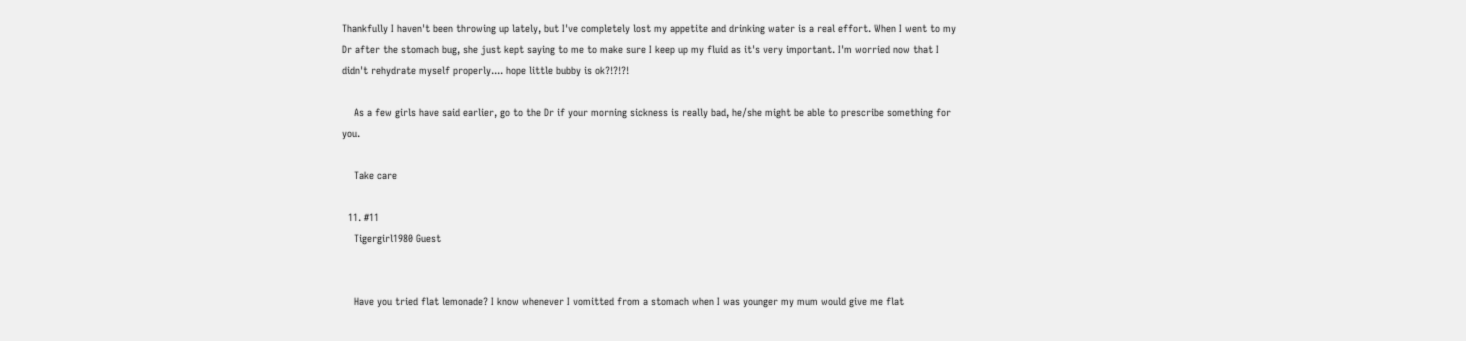Thankfully I haven't been throwing up lately, but I've completely lost my appetite and drinking water is a real effort. When I went to my Dr after the stomach bug, she just kept saying to me to make sure I keep up my fluid as it's very important. I'm worried now that I didn't rehydrate myself properly.... hope little bubby is ok?!?!?!

    As a few girls have said earlier, go to the Dr if your morning sickness is really bad, he/she might be able to prescribe something for you.

    Take care

  11. #11
    Tigergirl1980 Guest


    Have you tried flat lemonade? I know whenever I vomitted from a stomach when I was younger my mum would give me flat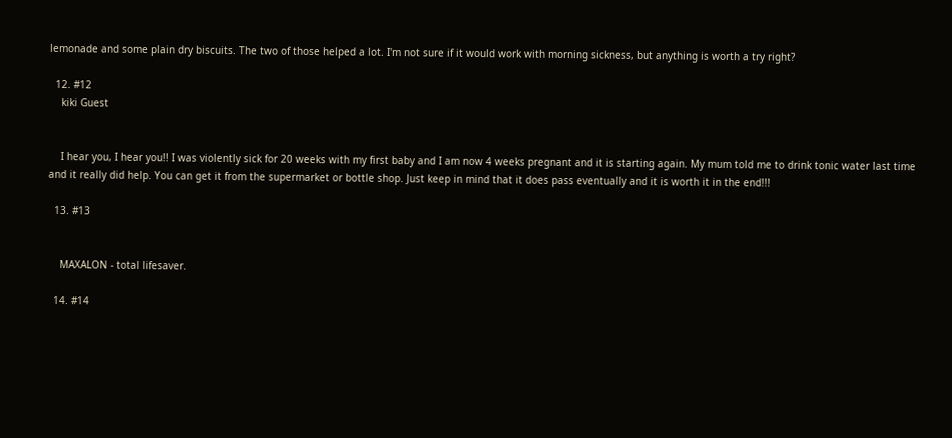lemonade and some plain dry biscuits. The two of those helped a lot. I'm not sure if it would work with morning sickness, but anything is worth a try right?

  12. #12
    kiki Guest


    I hear you, I hear you!! I was violently sick for 20 weeks with my first baby and I am now 4 weeks pregnant and it is starting again. My mum told me to drink tonic water last time and it really did help. You can get it from the supermarket or bottle shop. Just keep in mind that it does pass eventually and it is worth it in the end!!!

  13. #13


    MAXALON - total lifesaver.

  14. #14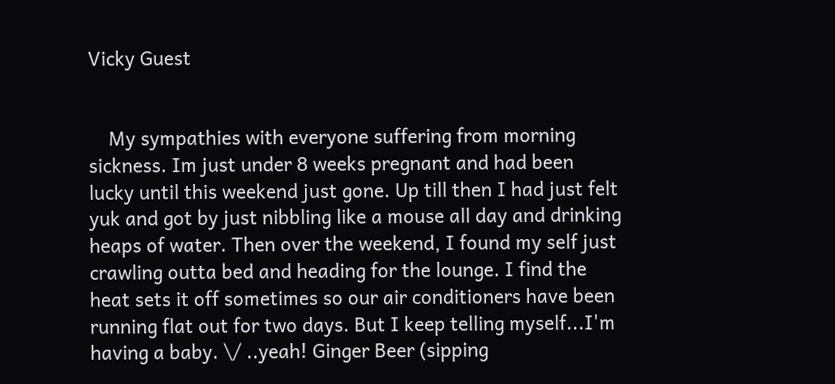Vicky Guest


    My sympathies with everyone suffering from morning sickness. Im just under 8 weeks pregnant and had been lucky until this weekend just gone. Up till then I had just felt yuk and got by just nibbling like a mouse all day and drinking heaps of water. Then over the weekend, I found my self just crawling outta bed and heading for the lounge. I find the heat sets it off sometimes so our air conditioners have been running flat out for two days. But I keep telling myself...I'm having a baby. \/ ..yeah! Ginger Beer (sipping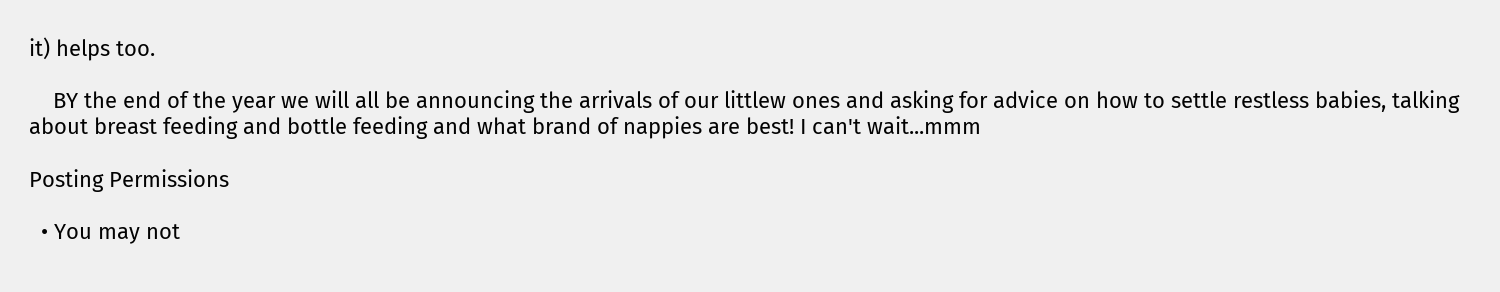it) helps too.

    BY the end of the year we will all be announcing the arrivals of our littlew ones and asking for advice on how to settle restless babies, talking about breast feeding and bottle feeding and what brand of nappies are best! I can't wait...mmm

Posting Permissions

  • You may not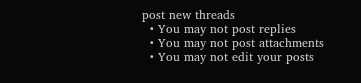post new threads
  • You may not post replies
  • You may not post attachments
  • You may not edit your posts